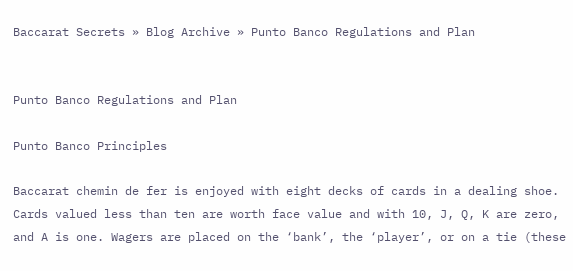Baccarat Secrets » Blog Archive » Punto Banco Regulations and Plan


Punto Banco Regulations and Plan

Punto Banco Principles

Baccarat chemin de fer is enjoyed with eight decks of cards in a dealing shoe. Cards valued less than ten are worth face value and with 10, J, Q, K are zero, and A is one. Wagers are placed on the ‘bank’, the ‘player’, or on a tie (these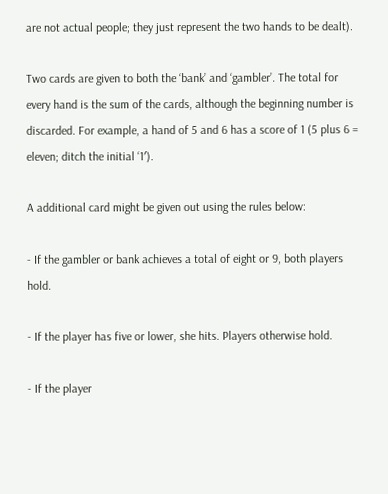are not actual people; they just represent the two hands to be dealt).

Two cards are given to both the ‘bank’ and ‘gambler’. The total for every hand is the sum of the cards, although the beginning number is discarded. For example, a hand of 5 and 6 has a score of 1 (5 plus 6 = eleven; ditch the initial ‘1′).

A additional card might be given out using the rules below:

- If the gambler or bank achieves a total of eight or 9, both players hold.

- If the player has five or lower, she hits. Players otherwise hold.

- If the player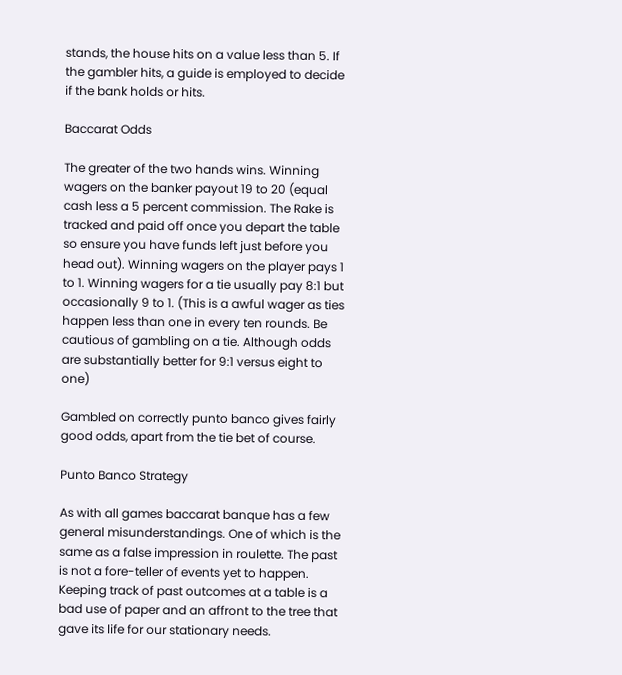stands, the house hits on a value less than 5. If the gambler hits, a guide is employed to decide if the bank holds or hits.

Baccarat Odds

The greater of the two hands wins. Winning wagers on the banker payout 19 to 20 (equal cash less a 5 percent commission. The Rake is tracked and paid off once you depart the table so ensure you have funds left just before you head out). Winning wagers on the player pays 1 to 1. Winning wagers for a tie usually pay 8:1 but occasionally 9 to 1. (This is a awful wager as ties happen less than one in every ten rounds. Be cautious of gambling on a tie. Although odds are substantially better for 9:1 versus eight to one)

Gambled on correctly punto banco gives fairly good odds, apart from the tie bet of course.

Punto Banco Strategy

As with all games baccarat banque has a few general misunderstandings. One of which is the same as a false impression in roulette. The past is not a fore-teller of events yet to happen. Keeping track of past outcomes at a table is a bad use of paper and an affront to the tree that gave its life for our stationary needs.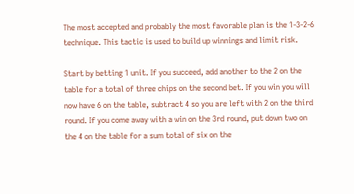The most accepted and probably the most favorable plan is the 1-3-2-6 technique. This tactic is used to build up winnings and limit risk.

Start by betting 1 unit. If you succeed, add another to the 2 on the table for a total of three chips on the second bet. If you win you will now have 6 on the table, subtract 4 so you are left with 2 on the third round. If you come away with a win on the 3rd round, put down two on the 4 on the table for a sum total of six on the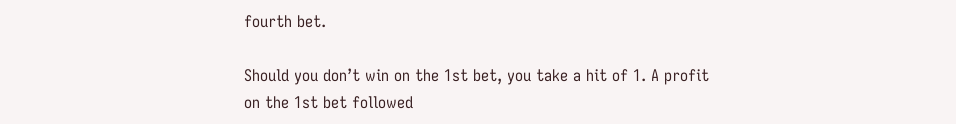fourth bet.

Should you don’t win on the 1st bet, you take a hit of 1. A profit on the 1st bet followed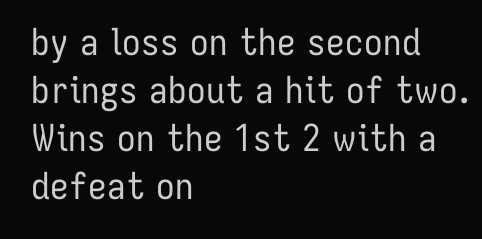by a loss on the second brings about a hit of two. Wins on the 1st 2 with a defeat on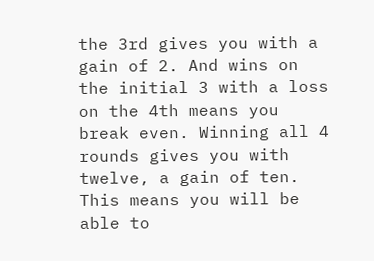the 3rd gives you with a gain of 2. And wins on the initial 3 with a loss on the 4th means you break even. Winning all 4 rounds gives you with twelve, a gain of ten. This means you will be able to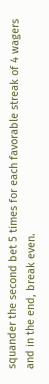squander the second bet 5 times for each favorable streak of 4 wagers and in the end, break even.